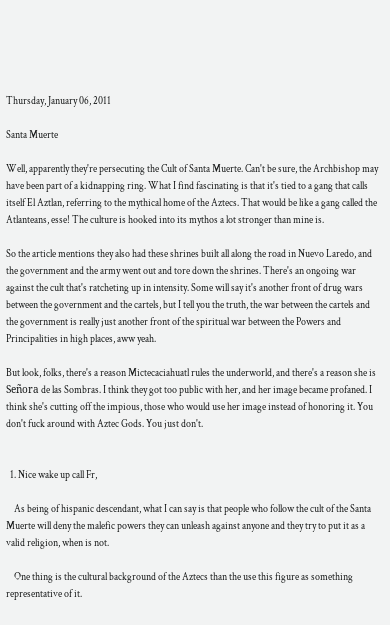Thursday, January 06, 2011

Santa Muerte

Well, apparently they're persecuting the Cult of Santa Muerte. Can't be sure, the Archbishop may have been part of a kidnapping ring. What I find fascinating is that it's tied to a gang that calls itself El Aztlan, referring to the mythical home of the Aztecs. That would be like a gang called the Atlanteans, esse! The culture is hooked into its mythos a lot stronger than mine is.

So the article mentions they also had these shrines built all along the road in Nuevo Laredo, and the government and the army went out and tore down the shrines. There's an ongoing war against the cult that's ratcheting up in intensity. Some will say it's another front of drug wars between the government and the cartels, but I tell you the truth, the war between the cartels and the government is really just another front of the spiritual war between the Powers and Principalities in high places, aww yeah.

But look, folks, there's a reason Mictecaciahuatl rules the underworld, and there's a reason she is Señora de las Sombras. I think they got too public with her, and her image became profaned. I think she's cutting off the impious, those who would use her image instead of honoring it. You don't fuck around with Aztec Gods. You just don't.


  1. Nice wake up call Fr,

    As being of hispanic descendant, what I can say is that people who follow the cult of the Santa Muerte will deny the malefic powers they can unleash against anyone and they try to put it as a valid religion, when is not.

    One thing is the cultural background of the Aztecs than the use this figure as something representative of it.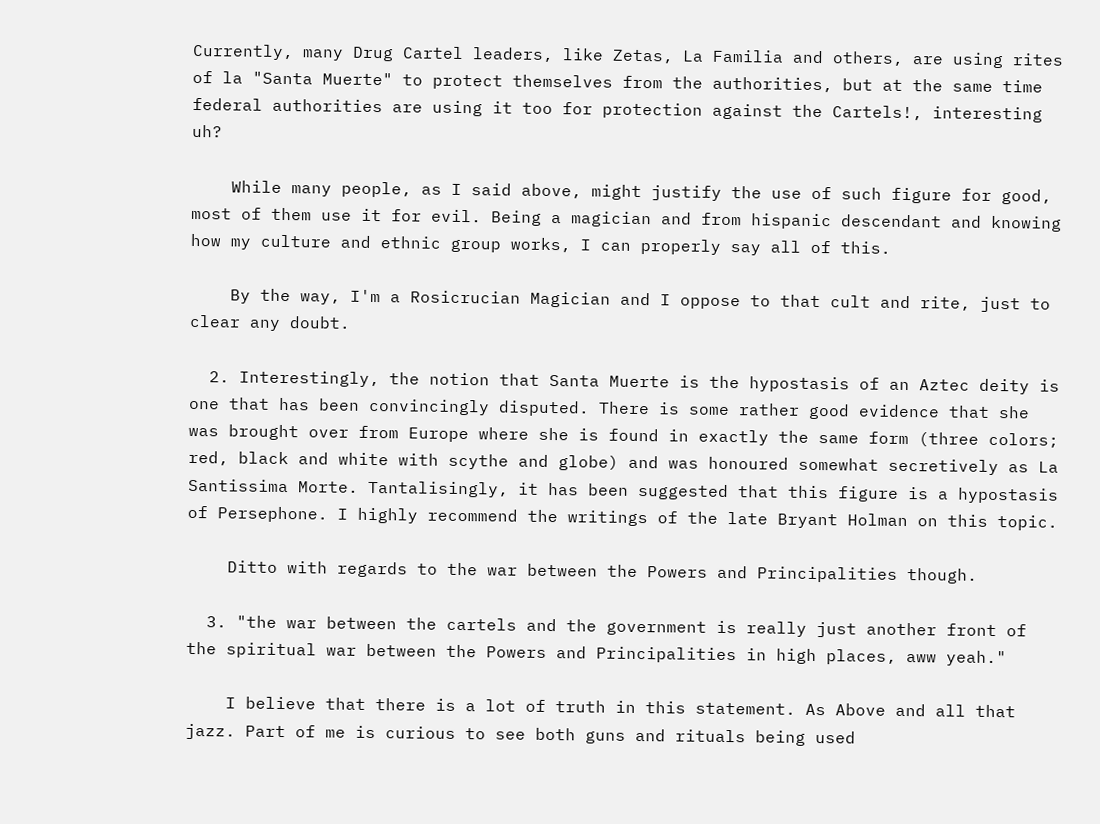Currently, many Drug Cartel leaders, like Zetas, La Familia and others, are using rites of la "Santa Muerte" to protect themselves from the authorities, but at the same time federal authorities are using it too for protection against the Cartels!, interesting uh?

    While many people, as I said above, might justify the use of such figure for good, most of them use it for evil. Being a magician and from hispanic descendant and knowing how my culture and ethnic group works, I can properly say all of this.

    By the way, I'm a Rosicrucian Magician and I oppose to that cult and rite, just to clear any doubt.

  2. Interestingly, the notion that Santa Muerte is the hypostasis of an Aztec deity is one that has been convincingly disputed. There is some rather good evidence that she was brought over from Europe where she is found in exactly the same form (three colors; red, black and white with scythe and globe) and was honoured somewhat secretively as La Santissima Morte. Tantalisingly, it has been suggested that this figure is a hypostasis of Persephone. I highly recommend the writings of the late Bryant Holman on this topic.

    Ditto with regards to the war between the Powers and Principalities though.

  3. "the war between the cartels and the government is really just another front of the spiritual war between the Powers and Principalities in high places, aww yeah."

    I believe that there is a lot of truth in this statement. As Above and all that jazz. Part of me is curious to see both guns and rituals being used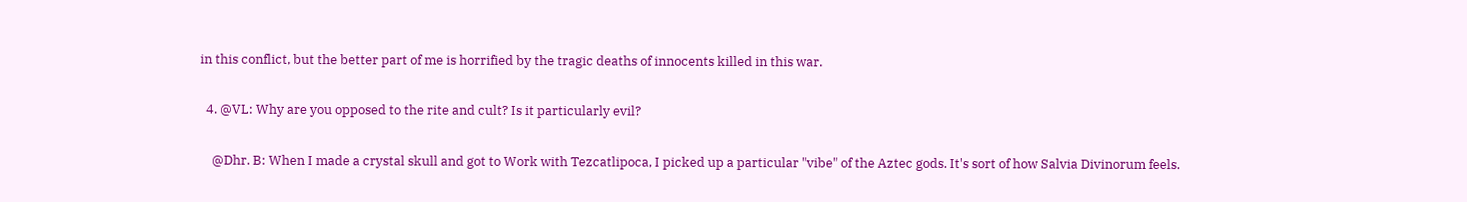in this conflict, but the better part of me is horrified by the tragic deaths of innocents killed in this war.

  4. @VL: Why are you opposed to the rite and cult? Is it particularly evil?

    @Dhr. B: When I made a crystal skull and got to Work with Tezcatlipoca, I picked up a particular "vibe" of the Aztec gods. It's sort of how Salvia Divinorum feels.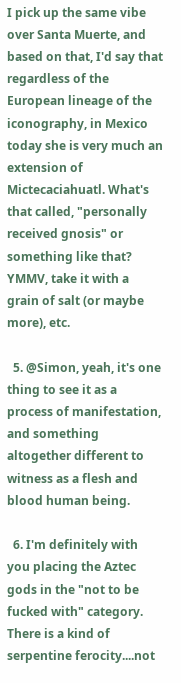I pick up the same vibe over Santa Muerte, and based on that, I'd say that regardless of the European lineage of the iconography, in Mexico today she is very much an extension of Mictecaciahuatl. What's that called, "personally received gnosis" or something like that? YMMV, take it with a grain of salt (or maybe more), etc.

  5. @Simon, yeah, it's one thing to see it as a process of manifestation, and something altogether different to witness as a flesh and blood human being.

  6. I'm definitely with you placing the Aztec gods in the "not to be fucked with" category. There is a kind of serpentine ferocity....not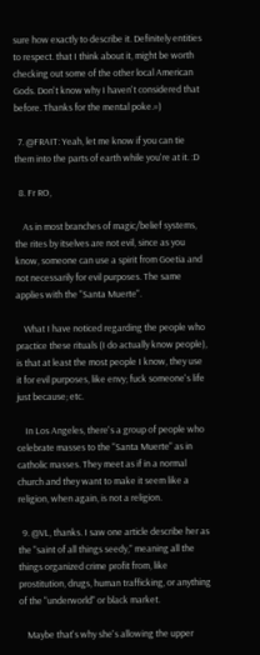sure how exactly to describe it. Definitely entities to respect. that I think about it, might be worth checking out some of the other local American Gods. Don't know why I haven't considered that before. Thanks for the mental poke.=)

  7. @FRAIT: Yeah, let me know if you can tie them into the parts of earth while you're at it. :D

  8. Fr RO,

    As in most branches of magic/belief systems, the rites by itselves are not evil, since as you know, someone can use a spirit from Goetia and not necessarily for evil purposes. The same applies with the "Santa Muerte".

    What I have noticed regarding the people who practice these rituals (I do actually know people), is that at least the most people I know, they use it for evil purposes, like envy; fuck someone's life just because; etc.

    In Los Angeles, there's a group of people who celebrate masses to the "Santa Muerte" as in catholic masses. They meet as if in a normal church and they want to make it seem like a religion, when again, is not a religion.

  9. @VL, thanks. I saw one article describe her as the "saint of all things seedy," meaning all the things organized crime profit from, like prostitution, drugs, human trafficking, or anything of the "underworld" or black market.

    Maybe that's why she's allowing the upper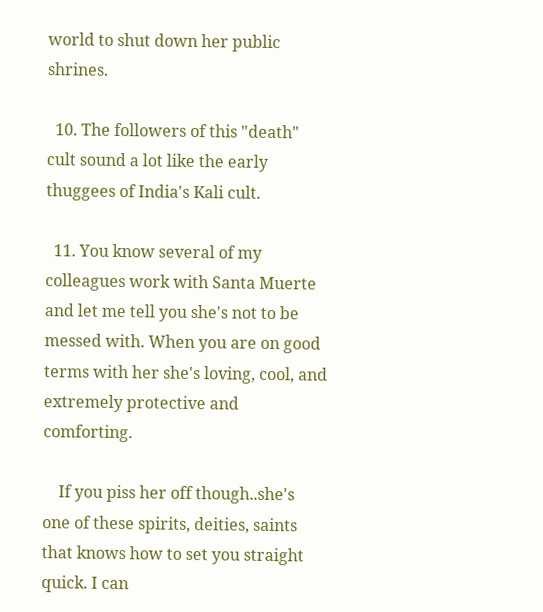world to shut down her public shrines.

  10. The followers of this "death" cult sound a lot like the early thuggees of India's Kali cult.

  11. You know several of my colleagues work with Santa Muerte and let me tell you she's not to be messed with. When you are on good terms with her she's loving, cool, and extremely protective and comforting.

    If you piss her off though..she's one of these spirits, deities, saints that knows how to set you straight quick. I can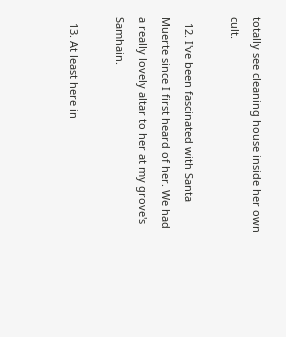totally see cleaning house inside her own cult.

  12. I've been fascinated with Santa Muerte since I first heard of her. We had a really lovely altar to her at my grove's Samhain.

  13. At least here in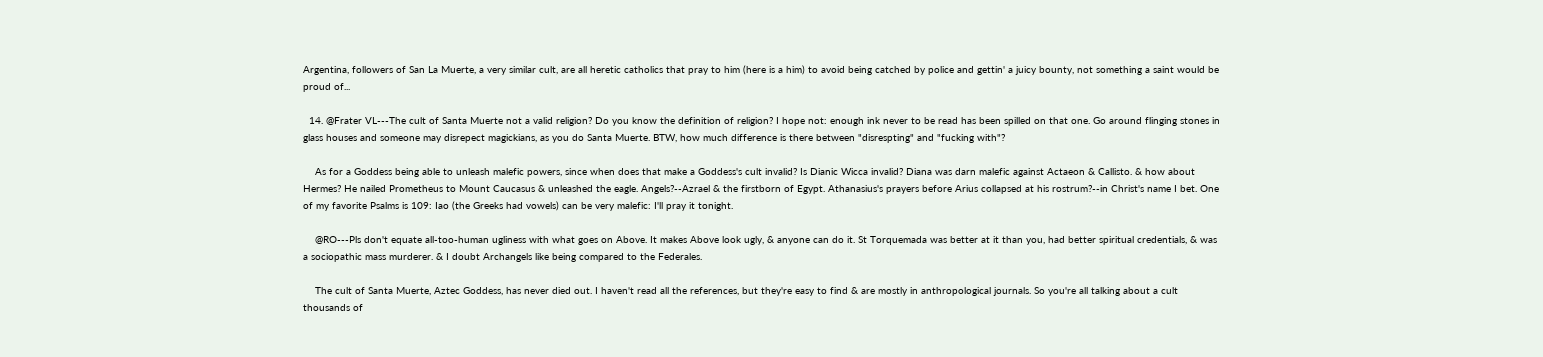Argentina, followers of San La Muerte, a very similar cult, are all heretic catholics that pray to him (here is a him) to avoid being catched by police and gettin' a juicy bounty, not something a saint would be proud of...

  14. @Frater VL---The cult of Santa Muerte not a valid religion? Do you know the definition of religion? I hope not: enough ink never to be read has been spilled on that one. Go around flinging stones in glass houses and someone may disrepect magickians, as you do Santa Muerte. BTW, how much difference is there between "disrespting" and "fucking with"?

    As for a Goddess being able to unleash malefic powers, since when does that make a Goddess's cult invalid? Is Dianic Wicca invalid? Diana was darn malefic against Actaeon & Callisto. & how about Hermes? He nailed Prometheus to Mount Caucasus & unleashed the eagle. Angels?--Azrael & the firstborn of Egypt. Athanasius's prayers before Arius collapsed at his rostrum?--in Christ's name I bet. One of my favorite Psalms is 109: Iao (the Greeks had vowels) can be very malefic: I'll pray it tonight.

    @RO---Pls don't equate all-too-human ugliness with what goes on Above. It makes Above look ugly, & anyone can do it. St Torquemada was better at it than you, had better spiritual credentials, & was a sociopathic mass murderer. & I doubt Archangels like being compared to the Federales.

    The cult of Santa Muerte, Aztec Goddess, has never died out. I haven't read all the references, but they're easy to find & are mostly in anthropological journals. So you're all talking about a cult thousands of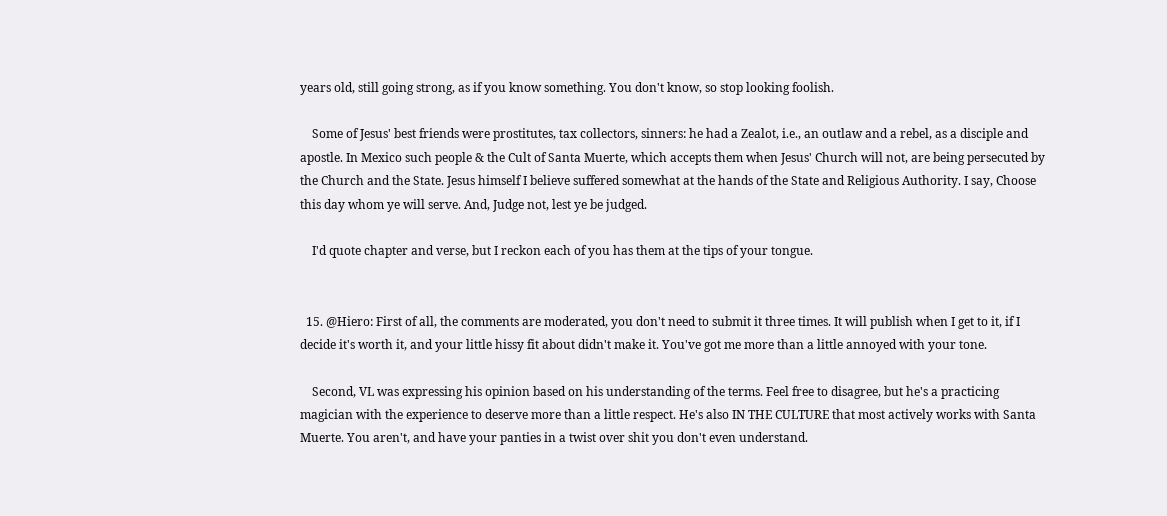years old, still going strong, as if you know something. You don't know, so stop looking foolish.

    Some of Jesus' best friends were prostitutes, tax collectors, sinners: he had a Zealot, i.e., an outlaw and a rebel, as a disciple and apostle. In Mexico such people & the Cult of Santa Muerte, which accepts them when Jesus' Church will not, are being persecuted by the Church and the State. Jesus himself I believe suffered somewhat at the hands of the State and Religious Authority. I say, Choose this day whom ye will serve. And, Judge not, lest ye be judged.

    I'd quote chapter and verse, but I reckon each of you has them at the tips of your tongue.


  15. @Hiero: First of all, the comments are moderated, you don't need to submit it three times. It will publish when I get to it, if I decide it's worth it, and your little hissy fit about didn't make it. You've got me more than a little annoyed with your tone.

    Second, VL was expressing his opinion based on his understanding of the terms. Feel free to disagree, but he's a practicing magician with the experience to deserve more than a little respect. He's also IN THE CULTURE that most actively works with Santa Muerte. You aren't, and have your panties in a twist over shit you don't even understand.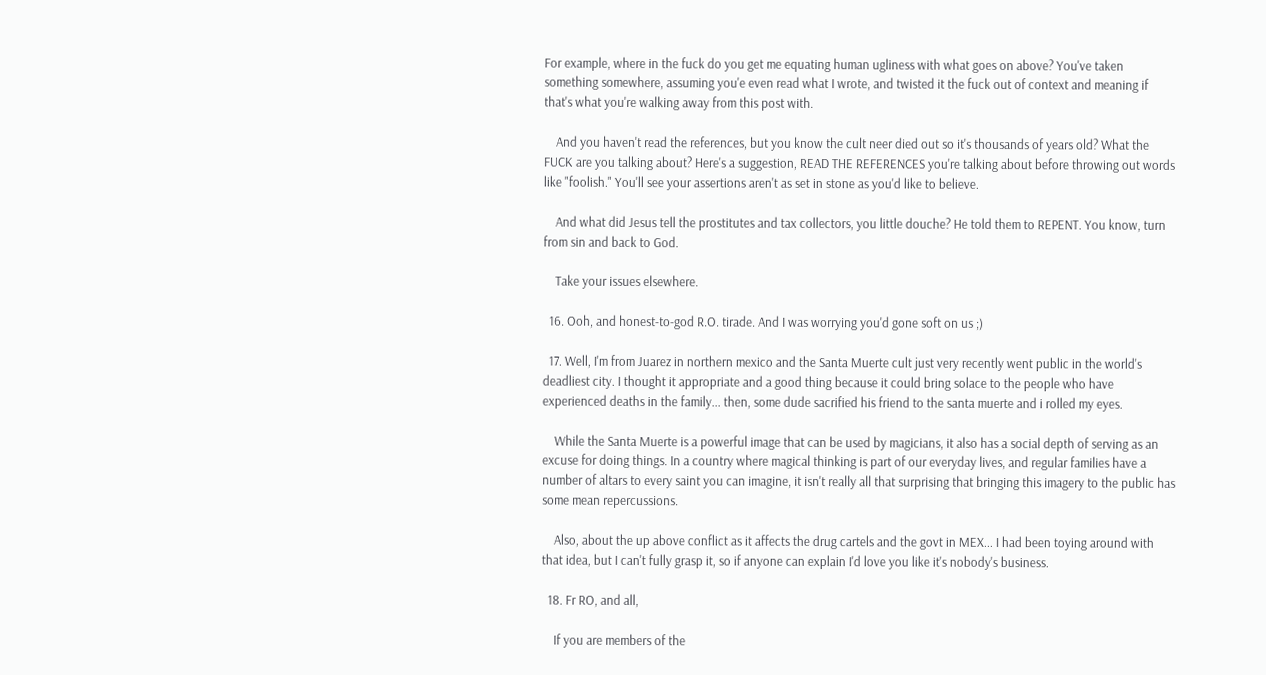For example, where in the fuck do you get me equating human ugliness with what goes on above? You've taken something somewhere, assuming you'e even read what I wrote, and twisted it the fuck out of context and meaning if that's what you're walking away from this post with.

    And you haven't read the references, but you know the cult neer died out so it's thousands of years old? What the FUCK are you talking about? Here's a suggestion, READ THE REFERENCES you're talking about before throwing out words like "foolish." You'll see your assertions aren't as set in stone as you'd like to believe.

    And what did Jesus tell the prostitutes and tax collectors, you little douche? He told them to REPENT. You know, turn from sin and back to God.

    Take your issues elsewhere.

  16. Ooh, and honest-to-god R.O. tirade. And I was worrying you'd gone soft on us ;)

  17. Well, I'm from Juarez in northern mexico and the Santa Muerte cult just very recently went public in the world's deadliest city. I thought it appropriate and a good thing because it could bring solace to the people who have experienced deaths in the family... then, some dude sacrified his friend to the santa muerte and i rolled my eyes.

    While the Santa Muerte is a powerful image that can be used by magicians, it also has a social depth of serving as an excuse for doing things. In a country where magical thinking is part of our everyday lives, and regular families have a number of altars to every saint you can imagine, it isn't really all that surprising that bringing this imagery to the public has some mean repercussions.

    Also, about the up above conflict as it affects the drug cartels and the govt in MEX... I had been toying around with that idea, but I can't fully grasp it, so if anyone can explain I'd love you like it's nobody's business.

  18. Fr RO, and all,

    If you are members of the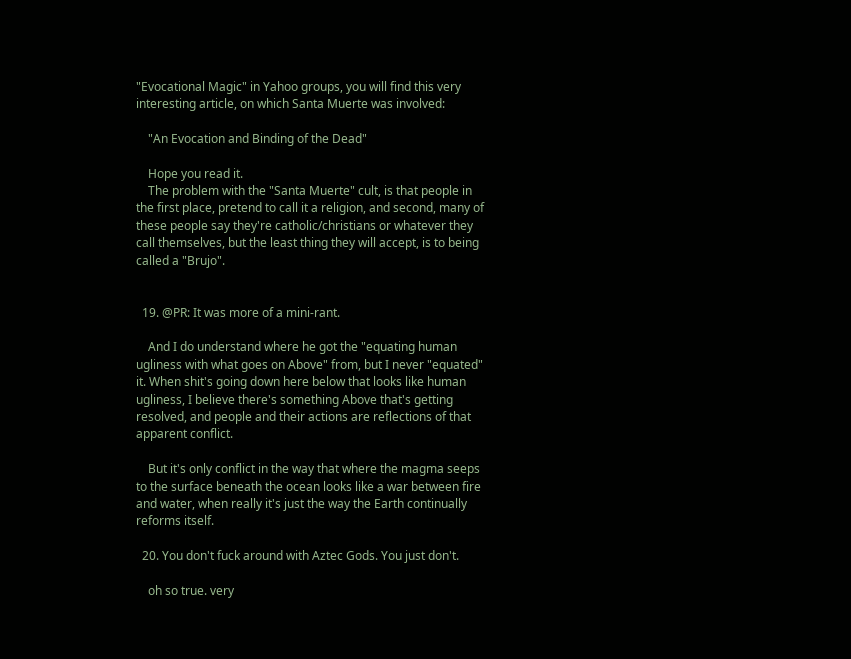"Evocational Magic" in Yahoo groups, you will find this very interesting article, on which Santa Muerte was involved:

    "An Evocation and Binding of the Dead"

    Hope you read it.
    The problem with the "Santa Muerte" cult, is that people in the first place, pretend to call it a religion, and second, many of these people say they're catholic/christians or whatever they call themselves, but the least thing they will accept, is to being called a "Brujo".


  19. @PR: It was more of a mini-rant.

    And I do understand where he got the "equating human ugliness with what goes on Above" from, but I never "equated" it. When shit's going down here below that looks like human ugliness, I believe there's something Above that's getting resolved, and people and their actions are reflections of that apparent conflict.

    But it's only conflict in the way that where the magma seeps to the surface beneath the ocean looks like a war between fire and water, when really it's just the way the Earth continually reforms itself.

  20. You don't fuck around with Aztec Gods. You just don't.

    oh so true. very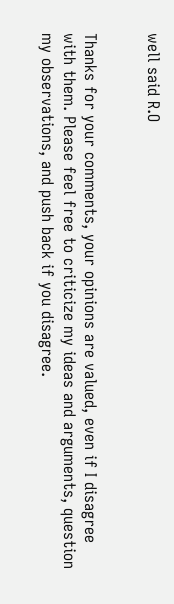well said R.O


Thanks for your comments, your opinions are valued, even if I disagree with them. Please feel free to criticize my ideas and arguments, question my observations, and push back if you disagree.